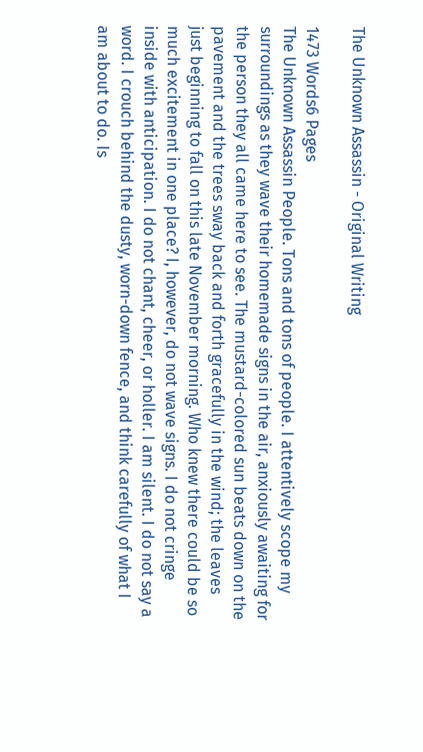The Unknown Assassin - Original Writing

1473 Words6 Pages
The Unknown Assassin People. Tons and tons of people. I attentively scope my surroundings as they wave their homemade signs in the air, anxiously awaiting for the person they all came here to see. The mustard-colored sun beats down on the pavement and the trees sway back and forth gracefully in the wind; the leaves just beginning to fall on this late November morning. Who knew there could be so much excitement in one place? I, however, do not wave signs. I do not cringe inside with anticipation. I do not chant, cheer, or holler. I am silent. I do not say a word. I crouch behind the dusty, worn-down fence, and think carefully of what I am about to do. Is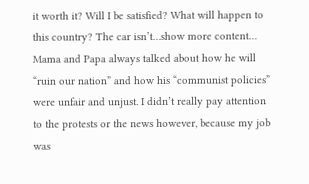it worth it? Will I be satisfied? What will happen to this country? The car isn’t…show more content…
Mama and Papa always talked about how he will “ruin our nation” and how his “communist policies” were unfair and unjust. I didn’t really pay attention to the protests or the news however, because my job was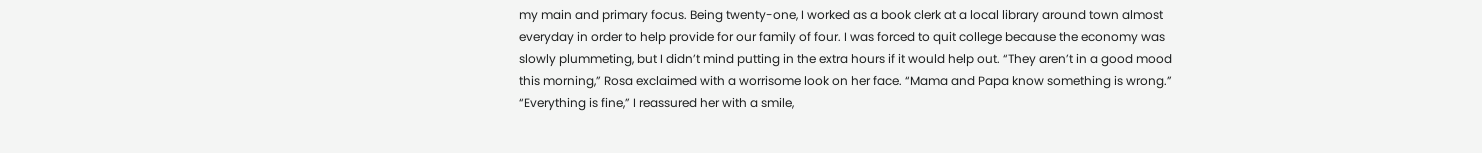my main and primary focus. Being twenty-one, I worked as a book clerk at a local library around town almost everyday in order to help provide for our family of four. I was forced to quit college because the economy was slowly plummeting, but I didn’t mind putting in the extra hours if it would help out. “They aren’t in a good mood this morning,” Rosa exclaimed with a worrisome look on her face. “Mama and Papa know something is wrong.” “Everything is fine,” I reassured her with a smile,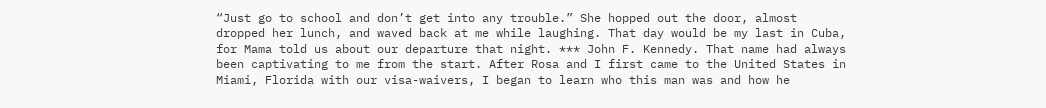“Just go to school and don’t get into any trouble.” She hopped out the door, almost dropped her lunch, and waved back at me while laughing. That day would be my last in Cuba, for Mama told us about our departure that night. *** John F. Kennedy. That name had always been captivating to me from the start. After Rosa and I first came to the United States in Miami, Florida with our visa-waivers, I began to learn who this man was and how he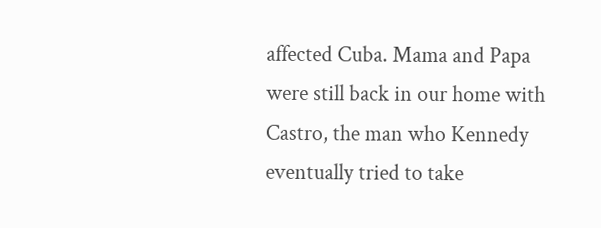affected Cuba. Mama and Papa were still back in our home with Castro, the man who Kennedy eventually tried to take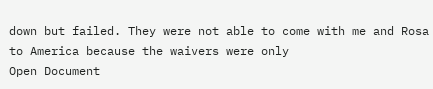down but failed. They were not able to come with me and Rosa to America because the waivers were only
Open Document